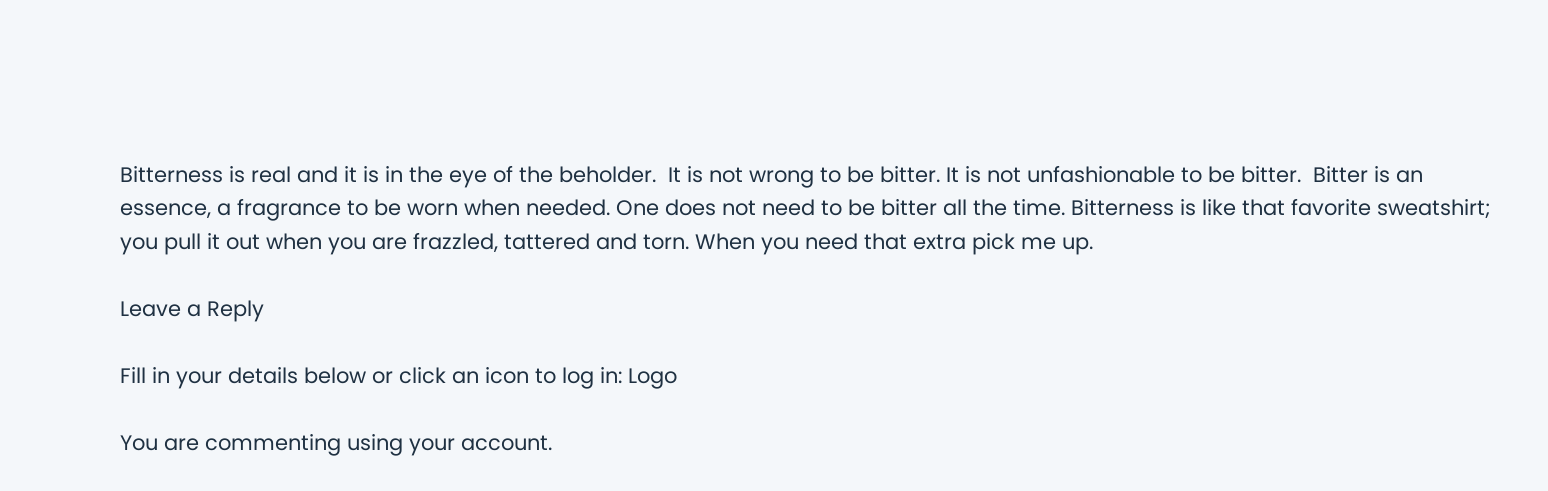Bitterness is real and it is in the eye of the beholder.  It is not wrong to be bitter. It is not unfashionable to be bitter.  Bitter is an essence, a fragrance to be worn when needed. One does not need to be bitter all the time. Bitterness is like that favorite sweatshirt; you pull it out when you are frazzled, tattered and torn. When you need that extra pick me up.

Leave a Reply

Fill in your details below or click an icon to log in: Logo

You are commenting using your account.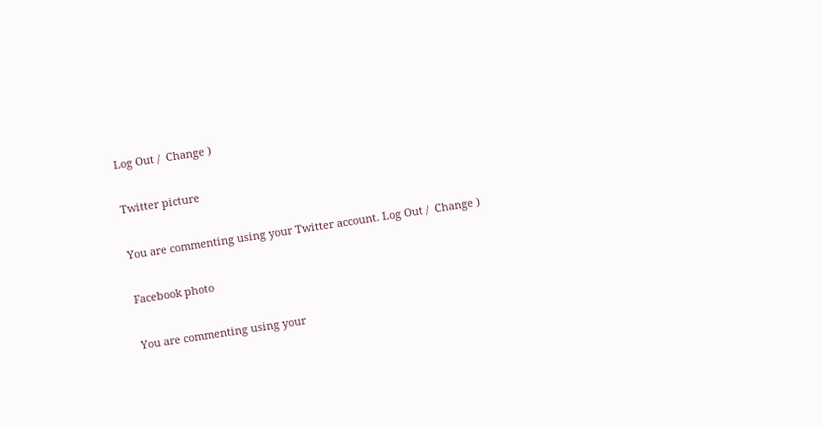Log Out /  Change )

Twitter picture

You are commenting using your Twitter account. Log Out /  Change )

Facebook photo

You are commenting using your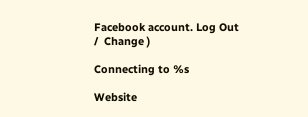Facebook account. Log Out /  Change )

Connecting to %s

Website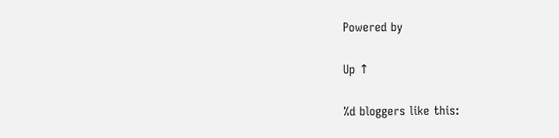Powered by

Up ↑

%d bloggers like this: